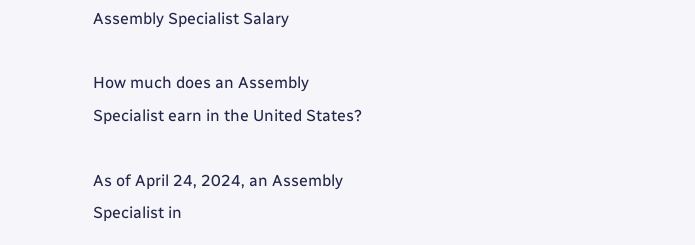Assembly Specialist Salary

How much does an Assembly Specialist earn in the United States?

As of April 24, 2024, an Assembly Specialist in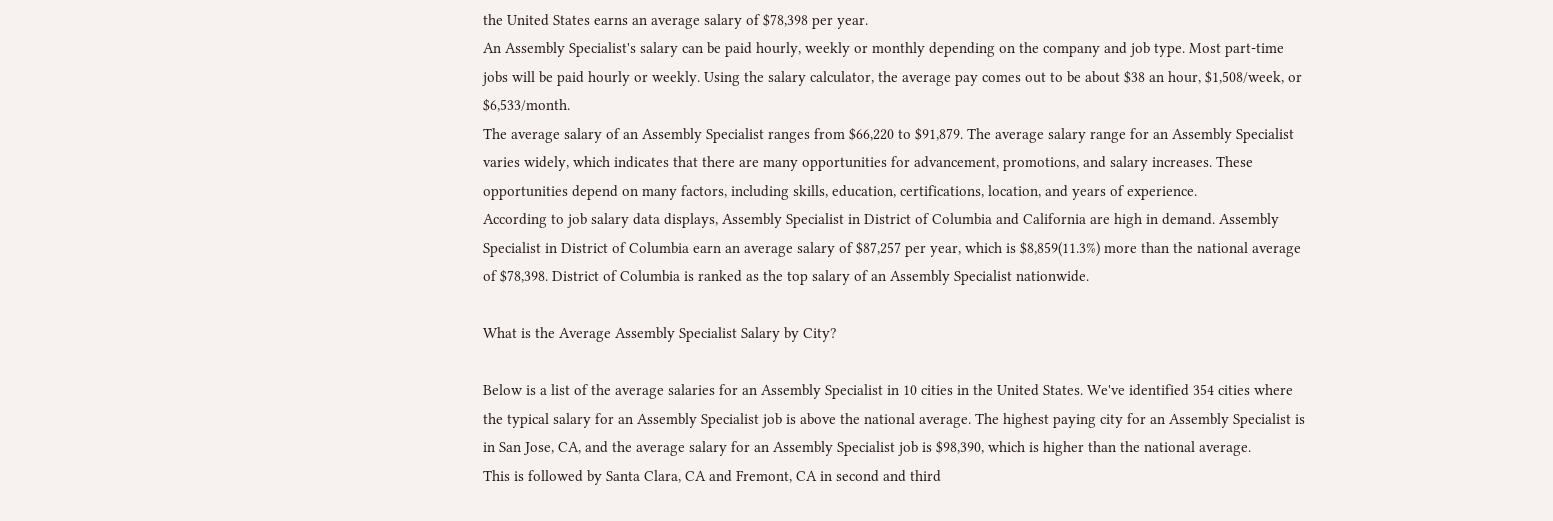the United States earns an average salary of $78,398 per year.
An Assembly Specialist's salary can be paid hourly, weekly or monthly depending on the company and job type. Most part-time jobs will be paid hourly or weekly. Using the salary calculator, the average pay comes out to be about $38 an hour, $1,508/week, or $6,533/month.
The average salary of an Assembly Specialist ranges from $66,220 to $91,879. The average salary range for an Assembly Specialist varies widely, which indicates that there are many opportunities for advancement, promotions, and salary increases. These opportunities depend on many factors, including skills, education, certifications, location, and years of experience.
According to job salary data displays, Assembly Specialist in District of Columbia and California are high in demand. Assembly Specialist in District of Columbia earn an average salary of $87,257 per year, which is $8,859(11.3%) more than the national average of $78,398. District of Columbia is ranked as the top salary of an Assembly Specialist nationwide.

What is the Average Assembly Specialist Salary by City?

Below is a list of the average salaries for an Assembly Specialist in 10 cities in the United States. We've identified 354 cities where the typical salary for an Assembly Specialist job is above the national average. The highest paying city for an Assembly Specialist is in San Jose, CA, and the average salary for an Assembly Specialist job is $98,390, which is higher than the national average.
This is followed by Santa Clara, CA and Fremont, CA in second and third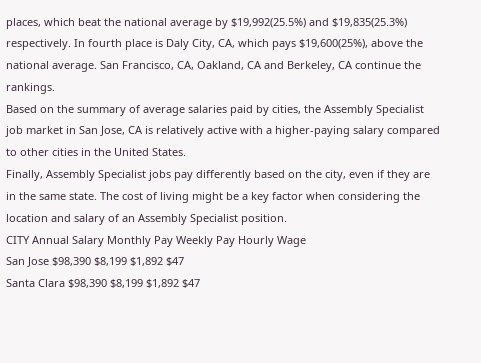places, which beat the national average by $19,992(25.5%) and $19,835(25.3%) respectively. In fourth place is Daly City, CA, which pays $19,600(25%), above the national average. San Francisco, CA, Oakland, CA and Berkeley, CA continue the rankings.
Based on the summary of average salaries paid by cities, the Assembly Specialist job market in San Jose, CA is relatively active with a higher-paying salary compared to other cities in the United States.
Finally, Assembly Specialist jobs pay differently based on the city, even if they are in the same state. The cost of living might be a key factor when considering the location and salary of an Assembly Specialist position.
CITY Annual Salary Monthly Pay Weekly Pay Hourly Wage
San Jose $98,390 $8,199 $1,892 $47
Santa Clara $98,390 $8,199 $1,892 $47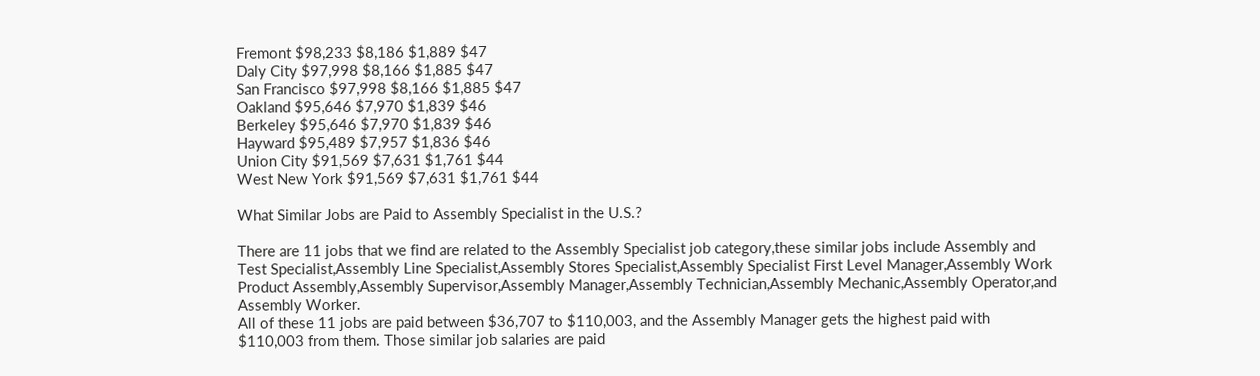Fremont $98,233 $8,186 $1,889 $47
Daly City $97,998 $8,166 $1,885 $47
San Francisco $97,998 $8,166 $1,885 $47
Oakland $95,646 $7,970 $1,839 $46
Berkeley $95,646 $7,970 $1,839 $46
Hayward $95,489 $7,957 $1,836 $46
Union City $91,569 $7,631 $1,761 $44
West New York $91,569 $7,631 $1,761 $44

What Similar Jobs are Paid to Assembly Specialist in the U.S.?

There are 11 jobs that we find are related to the Assembly Specialist job category,these similar jobs include Assembly and Test Specialist,Assembly Line Specialist,Assembly Stores Specialist,Assembly Specialist First Level Manager,Assembly Work Product Assembly,Assembly Supervisor,Assembly Manager,Assembly Technician,Assembly Mechanic,Assembly Operator,and Assembly Worker.
All of these 11 jobs are paid between $36,707 to $110,003, and the Assembly Manager gets the highest paid with $110,003 from them. Those similar job salaries are paid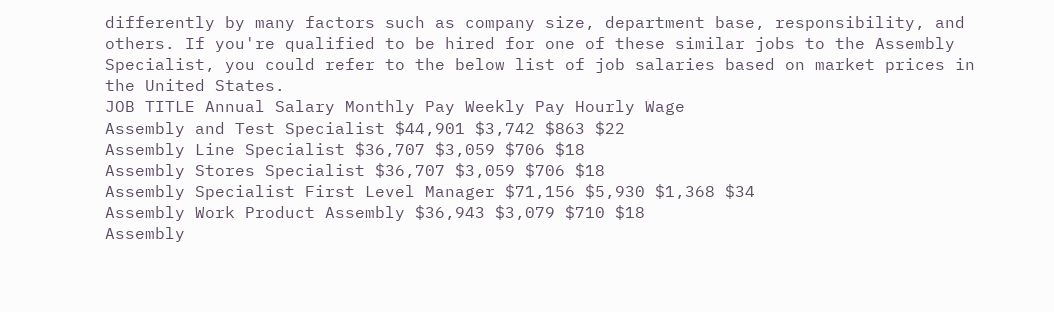differently by many factors such as company size, department base, responsibility, and others. If you're qualified to be hired for one of these similar jobs to the Assembly Specialist, you could refer to the below list of job salaries based on market prices in the United States.
JOB TITLE Annual Salary Monthly Pay Weekly Pay Hourly Wage
Assembly and Test Specialist $44,901 $3,742 $863 $22
Assembly Line Specialist $36,707 $3,059 $706 $18
Assembly Stores Specialist $36,707 $3,059 $706 $18
Assembly Specialist First Level Manager $71,156 $5,930 $1,368 $34
Assembly Work Product Assembly $36,943 $3,079 $710 $18
Assembly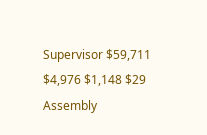Supervisor $59,711 $4,976 $1,148 $29
Assembly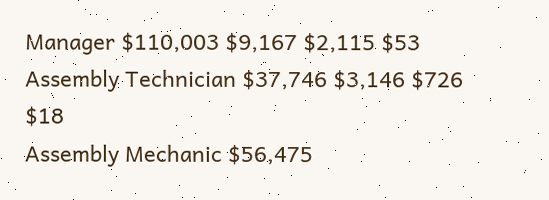Manager $110,003 $9,167 $2,115 $53
Assembly Technician $37,746 $3,146 $726 $18
Assembly Mechanic $56,475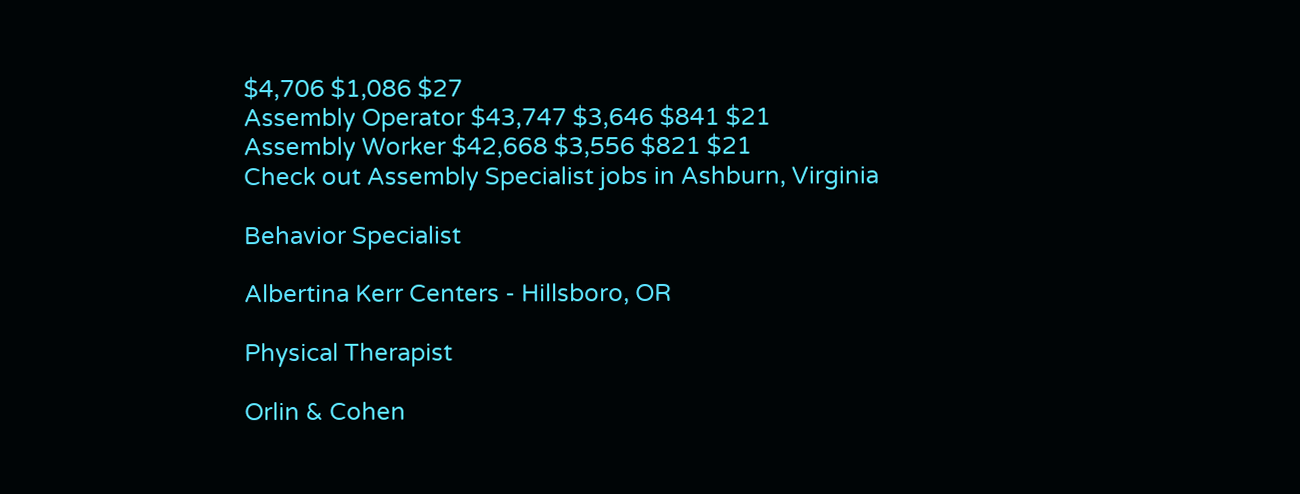$4,706 $1,086 $27
Assembly Operator $43,747 $3,646 $841 $21
Assembly Worker $42,668 $3,556 $821 $21
Check out Assembly Specialist jobs in Ashburn, Virginia

Behavior Specialist

Albertina Kerr Centers - Hillsboro, OR

Physical Therapist

Orlin & Cohen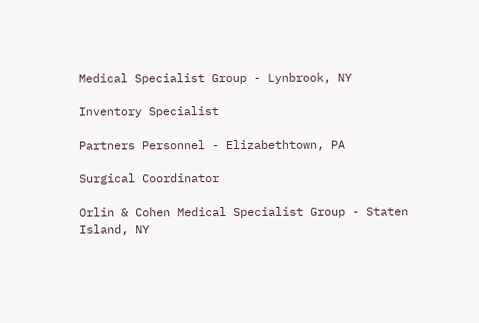Medical Specialist Group - Lynbrook, NY

Inventory Specialist

Partners Personnel - Elizabethtown, PA

Surgical Coordinator

Orlin & Cohen Medical Specialist Group - Staten Island, NY